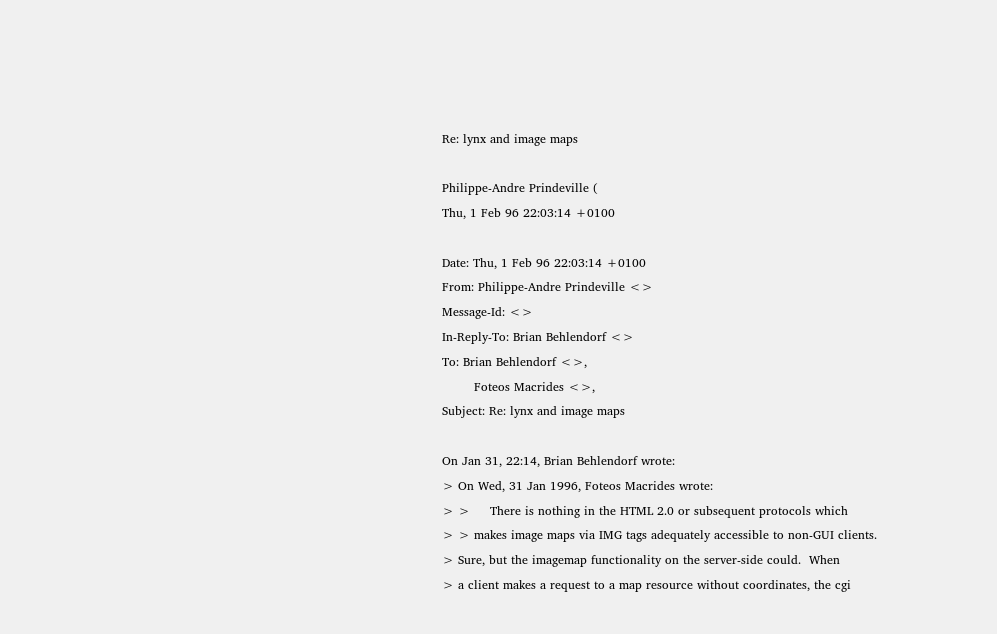Re: lynx and image maps

Philippe-Andre Prindeville (
Thu, 1 Feb 96 22:03:14 +0100

Date: Thu, 1 Feb 96 22:03:14 +0100
From: Philippe-Andre Prindeville <>
Message-Id: <>
In-Reply-To: Brian Behlendorf <>
To: Brian Behlendorf <>,
        Foteos Macrides <>,
Subject: Re: lynx and image maps

On Jan 31, 22:14, Brian Behlendorf wrote:
> On Wed, 31 Jan 1996, Foteos Macrides wrote:
> >     There is nothing in the HTML 2.0 or subsequent protocols which
> > makes image maps via IMG tags adequately accessible to non-GUI clients.
> Sure, but the imagemap functionality on the server-side could.  When
> a client makes a request to a map resource without coordinates, the cgi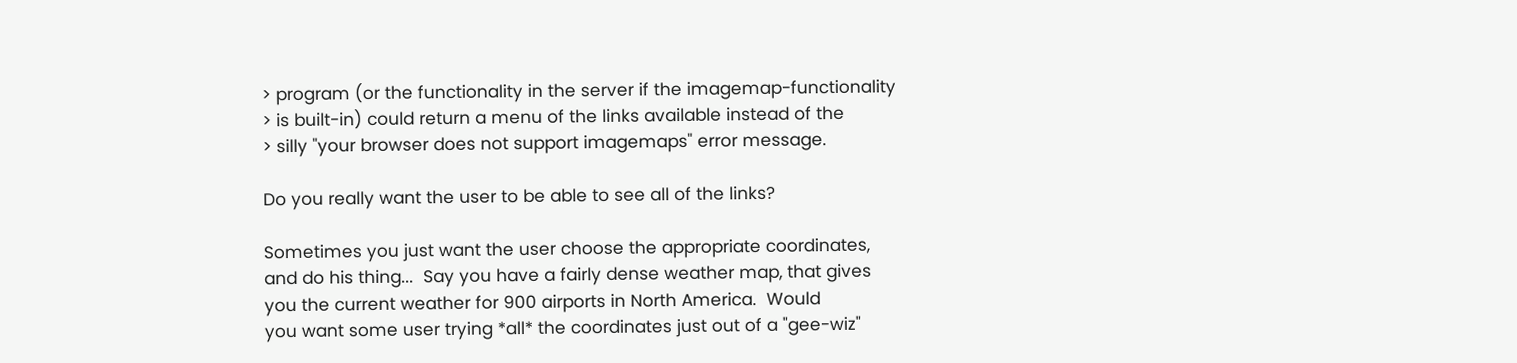> program (or the functionality in the server if the imagemap-functionality
> is built-in) could return a menu of the links available instead of the
> silly "your browser does not support imagemaps" error message.

Do you really want the user to be able to see all of the links?

Sometimes you just want the user choose the appropriate coordinates,
and do his thing...  Say you have a fairly dense weather map, that gives
you the current weather for 900 airports in North America.  Would
you want some user trying *all* the coordinates just out of a "gee-wiz"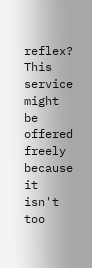reflex?  This service might be offered freely because it isn't too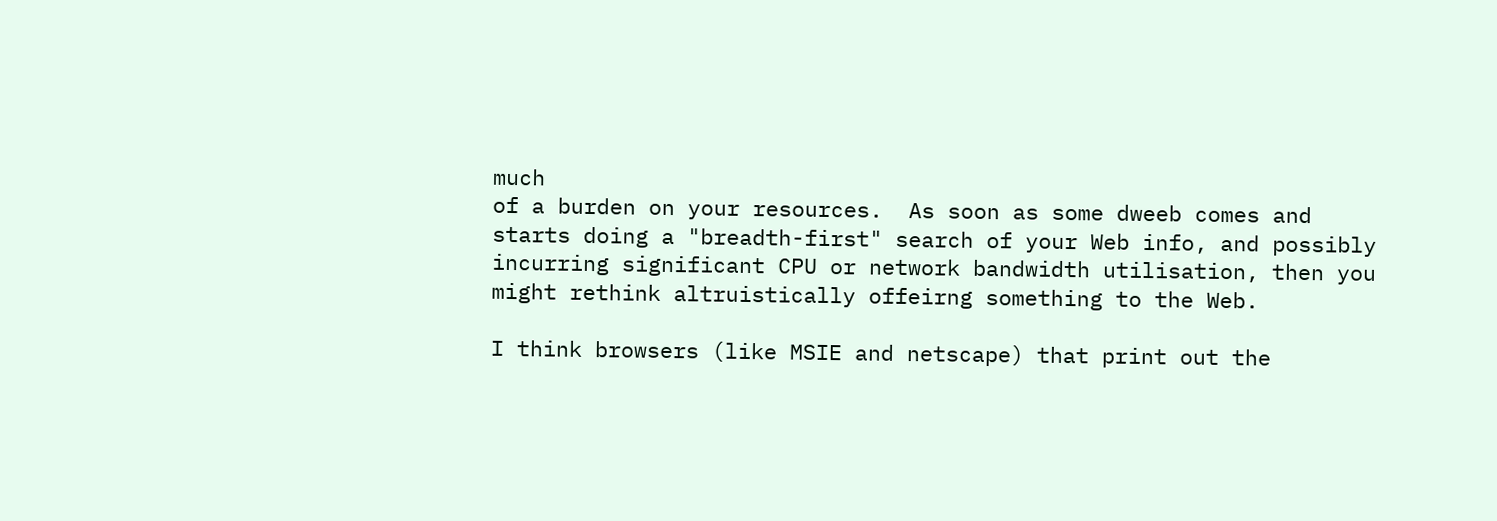much
of a burden on your resources.  As soon as some dweeb comes and
starts doing a "breadth-first" search of your Web info, and possibly
incurring significant CPU or network bandwidth utilisation, then you
might rethink altruistically offeirng something to the Web.

I think browsers (like MSIE and netscape) that print out the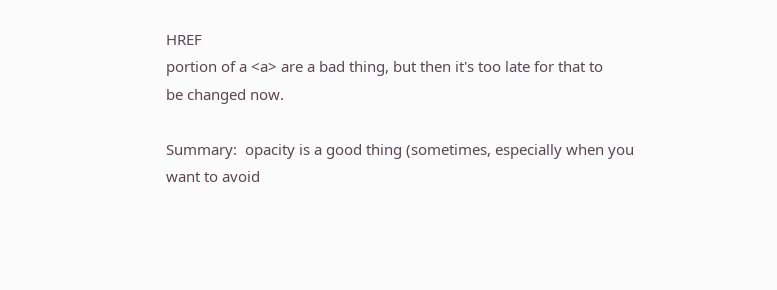HREF
portion of a <a> are a bad thing, but then it's too late for that to
be changed now.

Summary:  opacity is a good thing (sometimes, especially when you
want to avoid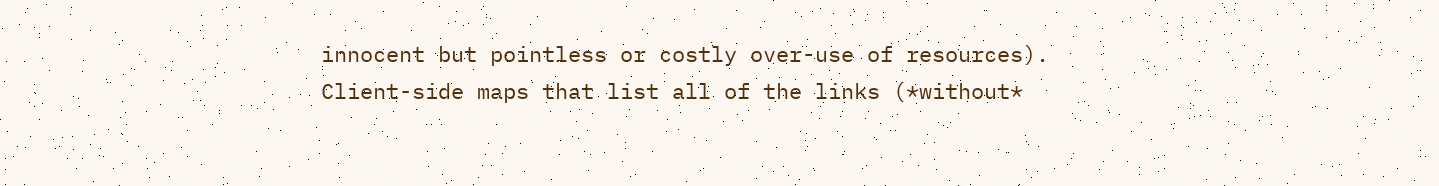innocent but pointless or costly over-use of resources).
Client-side maps that list all of the links (*without*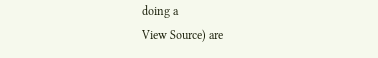doing a
View Source) are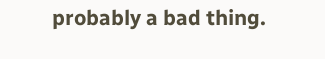probably a bad thing.